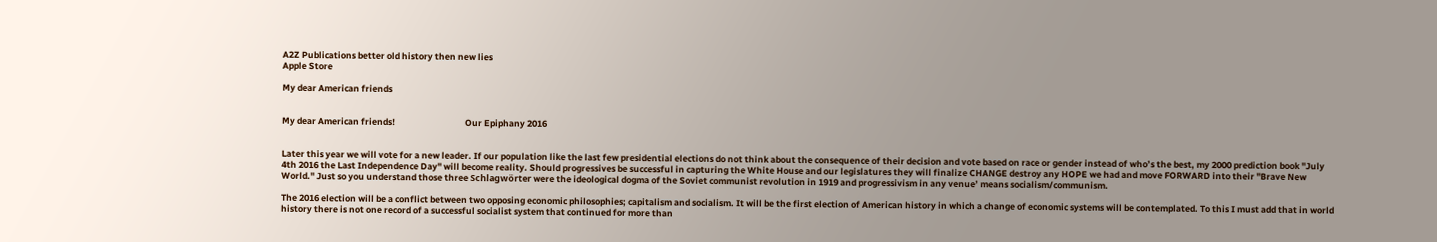A2Z Publications better old history then new lies
Apple Store

My dear American friends


My dear American friends!                                   Our Epiphany 2016


Later this year we will vote for a new leader. If our population like the last few presidential elections do not think about the consequence of their decision and vote based on race or gender instead of who’s the best, my 2000 prediction book "July 4th 2016 the Last Independence Day" will become reality. Should progressives be successful in capturing the White House and our legislatures they will finalize CHANGE destroy any HOPE we had and move FORWARD into their "Brave New World." Just so you understand those three Schlagwörter were the ideological dogma of the Soviet communist revolution in 1919 and progressivism in any venue’ means socialism/communism.

The 2016 election will be a conflict between two opposing economic philosophies; capitalism and socialism. It will be the first election of American history in which a change of economic systems will be contemplated. To this I must add that in world history there is not one record of a successful socialist system that continued for more than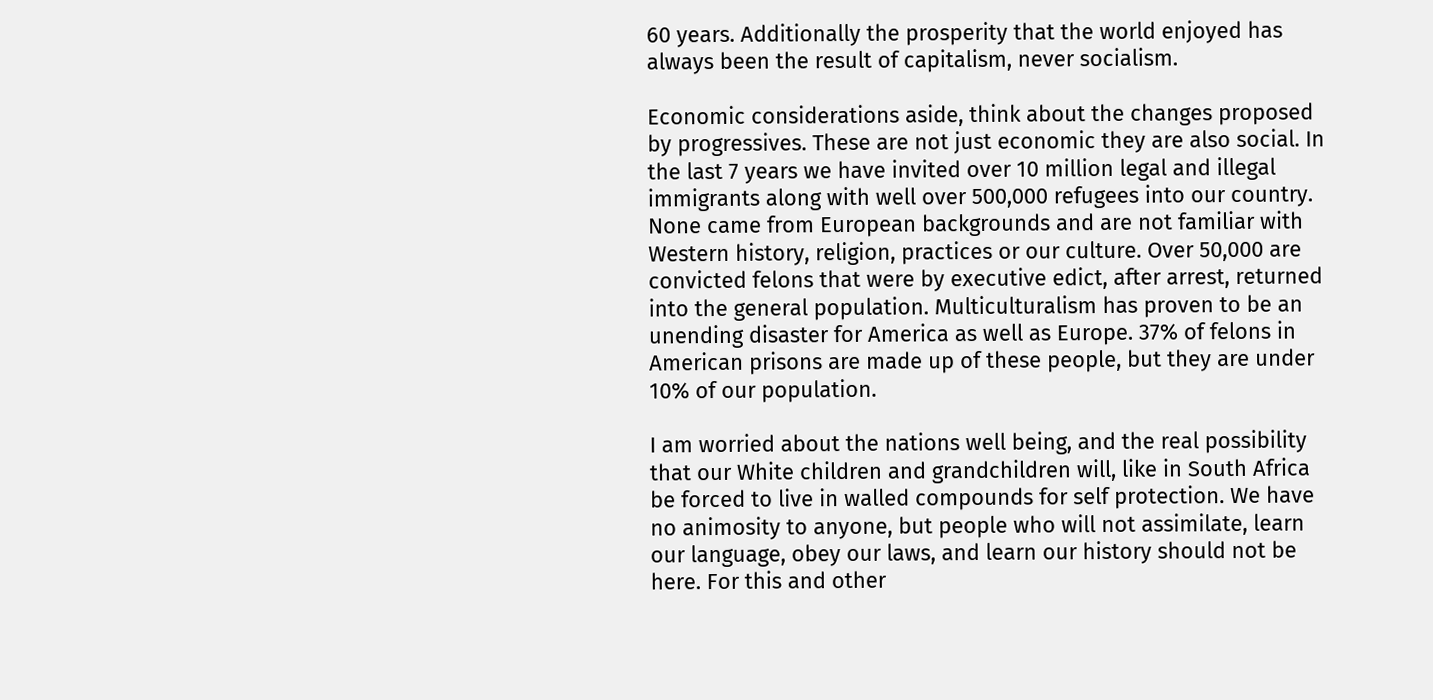60 years. Additionally the prosperity that the world enjoyed has always been the result of capitalism, never socialism.

Economic considerations aside, think about the changes proposed by progressives. These are not just economic they are also social. In the last 7 years we have invited over 10 million legal and illegal immigrants along with well over 500,000 refugees into our country. None came from European backgrounds and are not familiar with Western history, religion, practices or our culture. Over 50,000 are convicted felons that were by executive edict, after arrest, returned into the general population. Multiculturalism has proven to be an unending disaster for America as well as Europe. 37% of felons in American prisons are made up of these people, but they are under 10% of our population.

I am worried about the nations well being, and the real possibility that our White children and grandchildren will, like in South Africa be forced to live in walled compounds for self protection. We have no animosity to anyone, but people who will not assimilate, learn our language, obey our laws, and learn our history should not be here. For this and other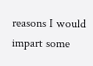reasons I would impart some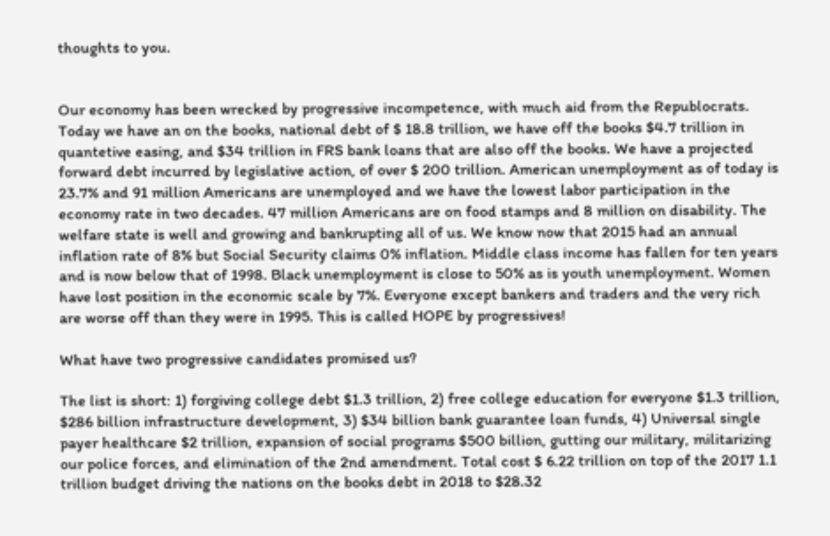thoughts to you.


Our economy has been wrecked by progressive incompetence, with much aid from the Republocrats. Today we have an on the books, national debt of $ 18.8 trillion, we have off the books $4.7 trillion in quantetive easing, and $34 trillion in FRS bank loans that are also off the books. We have a projected forward debt incurred by legislative action, of over $ 200 trillion. American unemployment as of today is 23.7% and 91 million Americans are unemployed and we have the lowest labor participation in the economy rate in two decades. 47 million Americans are on food stamps and 8 million on disability. The welfare state is well and growing and bankrupting all of us. We know now that 2015 had an annual inflation rate of 8% but Social Security claims 0% inflation. Middle class income has fallen for ten years and is now below that of 1998. Black unemployment is close to 50% as is youth unemployment. Women have lost position in the economic scale by 7%. Everyone except bankers and traders and the very rich are worse off than they were in 1995. This is called HOPE by progressives!

What have two progressive candidates promised us?

The list is short: 1) forgiving college debt $1.3 trillion, 2) free college education for everyone $1.3 trillion, $286 billion infrastructure development, 3) $34 billion bank guarantee loan funds, 4) Universal single payer healthcare $2 trillion, expansion of social programs $500 billion, gutting our military, militarizing our police forces, and elimination of the 2nd amendment. Total cost $ 6.22 trillion on top of the 2017 1.1 trillion budget driving the nations on the books debt in 2018 to $28.32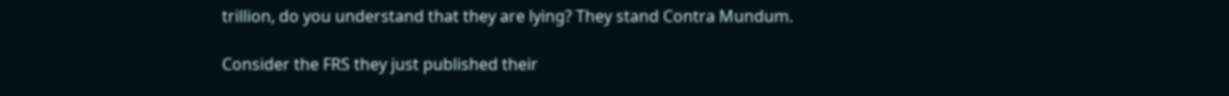trillion, do you understand that they are lying? They stand Contra Mundum.

Consider the FRS they just published their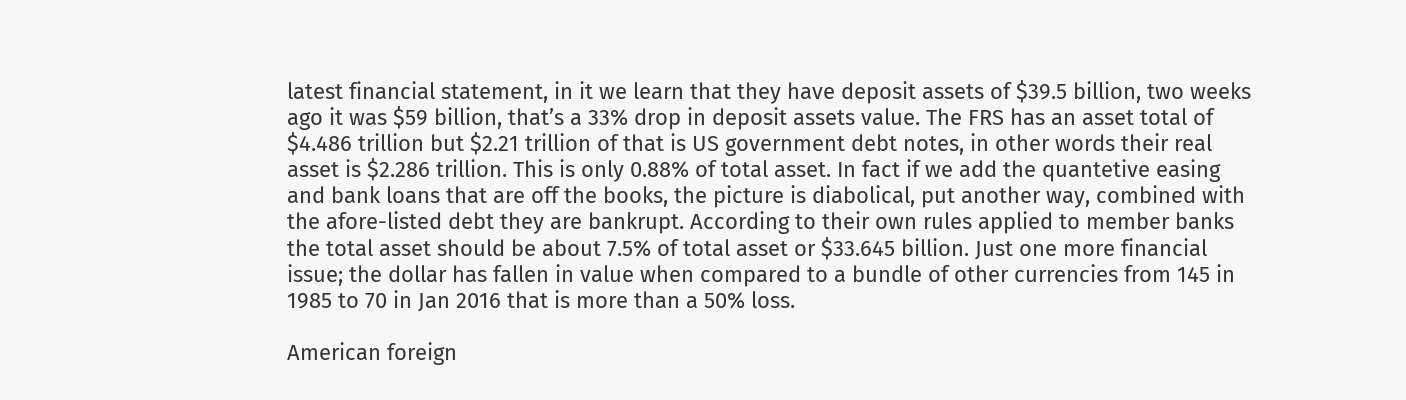latest financial statement, in it we learn that they have deposit assets of $39.5 billion, two weeks ago it was $59 billion, that’s a 33% drop in deposit assets value. The FRS has an asset total of $4.486 trillion but $2.21 trillion of that is US government debt notes, in other words their real asset is $2.286 trillion. This is only 0.88% of total asset. In fact if we add the quantetive easing and bank loans that are off the books, the picture is diabolical, put another way, combined with the afore-listed debt they are bankrupt. According to their own rules applied to member banks the total asset should be about 7.5% of total asset or $33.645 billion. Just one more financial issue; the dollar has fallen in value when compared to a bundle of other currencies from 145 in 1985 to 70 in Jan 2016 that is more than a 50% loss.

American foreign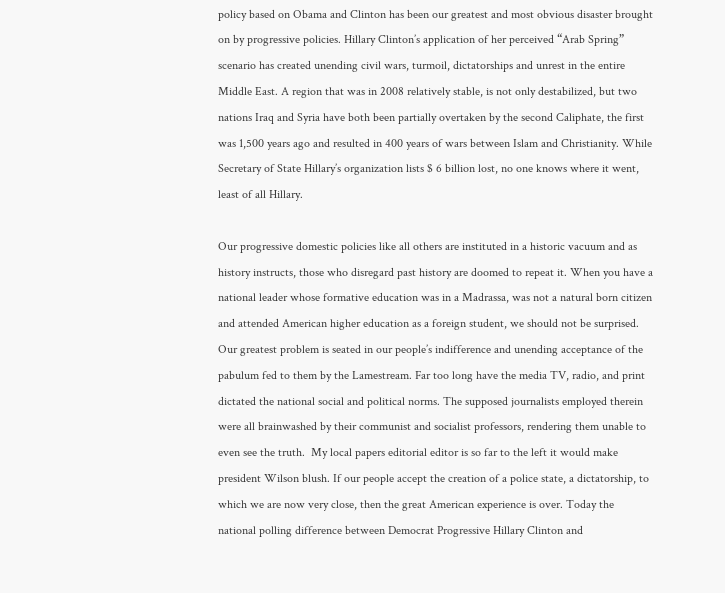policy based on Obama and Clinton has been our greatest and most obvious disaster brought on by progressive policies. Hillary Clinton’s application of her perceived “Arab Spring” scenario has created unending civil wars, turmoil, dictatorships and unrest in the entire Middle East. A region that was in 2008 relatively stable, is not only destabilized, but two nations Iraq and Syria have both been partially overtaken by the second Caliphate, the first was 1,500 years ago and resulted in 400 years of wars between Islam and Christianity. While Secretary of State Hillary’s organization lists $ 6 billion lost, no one knows where it went, least of all Hillary.

Our progressive domestic policies like all others are instituted in a historic vacuum and as history instructs, those who disregard past history are doomed to repeat it. When you have a national leader whose formative education was in a Madrassa, was not a natural born citizen and attended American higher education as a foreign student, we should not be surprised. Our greatest problem is seated in our people’s indifference and unending acceptance of the pabulum fed to them by the Lamestream. Far too long have the media TV, radio, and print dictated the national social and political norms. The supposed journalists employed therein were all brainwashed by their communist and socialist professors, rendering them unable to even see the truth.  My local papers editorial editor is so far to the left it would make president Wilson blush. If our people accept the creation of a police state, a dictatorship, to which we are now very close, then the great American experience is over. Today the national polling difference between Democrat Progressive Hillary Clinton and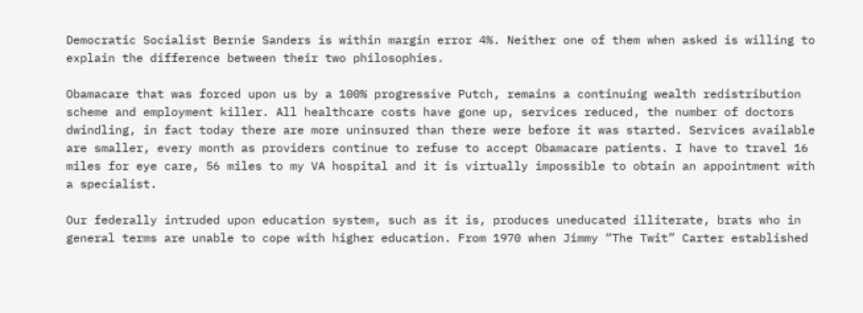Democratic Socialist Bernie Sanders is within margin error 4%. Neither one of them when asked is willing to explain the difference between their two philosophies.

Obamacare that was forced upon us by a 100% progressive Putch, remains a continuing wealth redistribution scheme and employment killer. All healthcare costs have gone up, services reduced, the number of doctors dwindling, in fact today there are more uninsured than there were before it was started. Services available are smaller, every month as providers continue to refuse to accept Obamacare patients. I have to travel 16 miles for eye care, 56 miles to my VA hospital and it is virtually impossible to obtain an appointment with a specialist.

Our federally intruded upon education system, such as it is, produces uneducated illiterate, brats who in general terms are unable to cope with higher education. From 1970 when Jimmy “The Twit” Carter established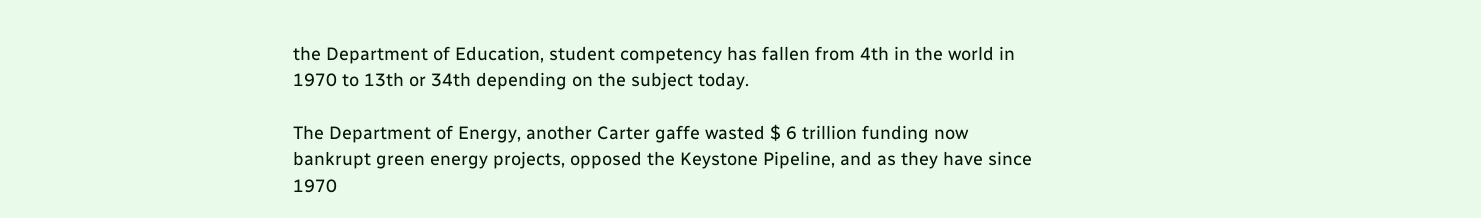the Department of Education, student competency has fallen from 4th in the world in 1970 to 13th or 34th depending on the subject today.

The Department of Energy, another Carter gaffe wasted $ 6 trillion funding now bankrupt green energy projects, opposed the Keystone Pipeline, and as they have since 1970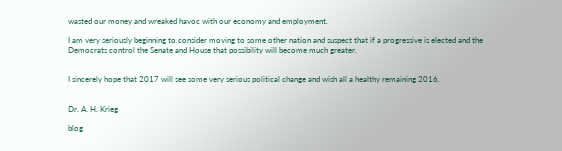wasted our money and wreaked havoc with our economy and employment.

I am very seriously beginning to consider moving to some other nation and suspect that if a progressive is elected and the Democrats control the Senate and House that possibility will become much greater.


I sincerely hope that 2017 will see some very serious political change and wish all a healthy remaining 2016.


Dr. A. H. Krieg

blog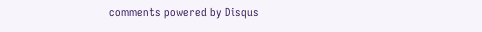comments powered by Disqus